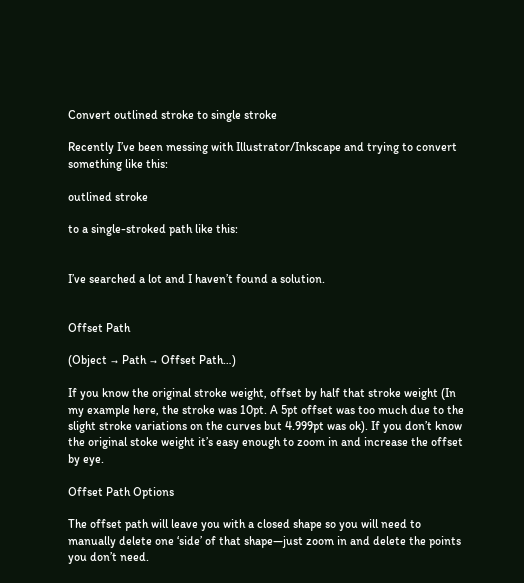Convert outlined stroke to single stroke

Recently I’ve been messing with Illustrator/Inkscape and trying to convert something like this:

outlined stroke

to a single-stroked path like this:


I’ve searched a lot and I haven’t found a solution.


Offset Path

(Object → Path → Offset Path…)

If you know the original stroke weight, offset by half that stroke weight (In my example here, the stroke was 10pt. A 5pt offset was too much due to the slight stroke variations on the curves but 4.999pt was ok). If you don’t know the original stoke weight it’s easy enough to zoom in and increase the offset by eye.

Offset Path Options

The offset path will leave you with a closed shape so you will need to manually delete one ‘side’ of that shape—just zoom in and delete the points you don’t need.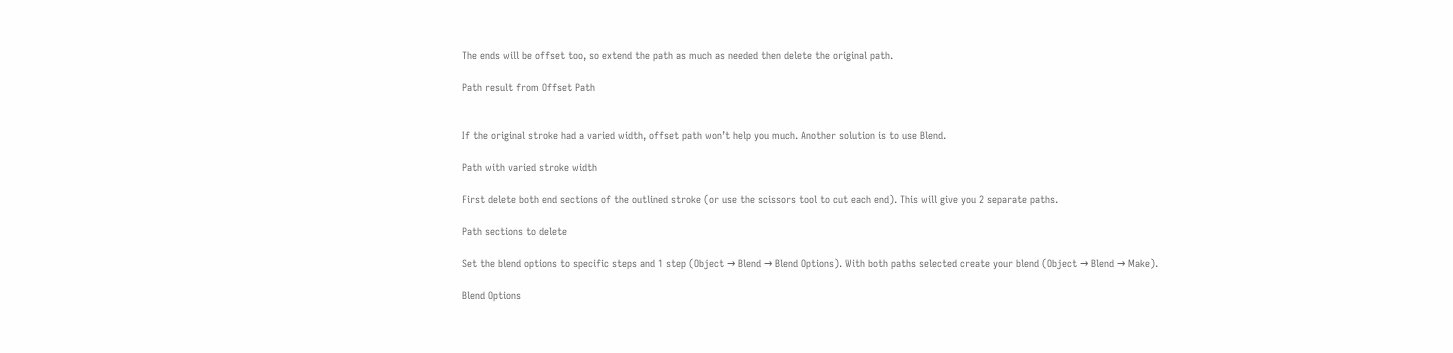The ends will be offset too, so extend the path as much as needed then delete the original path.

Path result from Offset Path


If the original stroke had a varied width, offset path won’t help you much. Another solution is to use Blend.

Path with varied stroke width

First delete both end sections of the outlined stroke (or use the scissors tool to cut each end). This will give you 2 separate paths.

Path sections to delete

Set the blend options to specific steps and 1 step (Object → Blend → Blend Options). With both paths selected create your blend (Object → Blend → Make).

Blend Options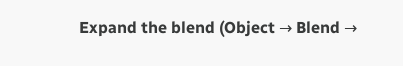Expand the blend (Object → Blend →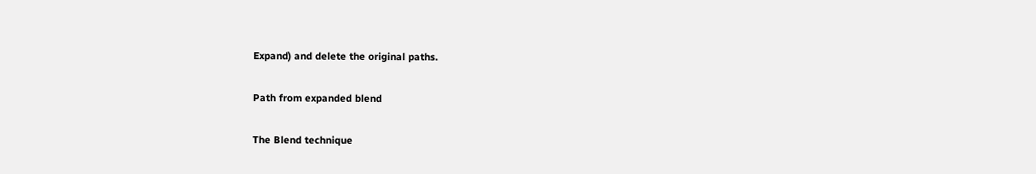Expand) and delete the original paths.

Path from expanded blend

The Blend technique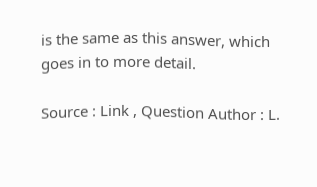is the same as this answer, which goes in to more detail.

Source : Link , Question Author : L.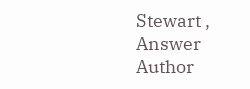Stewart , Answer Author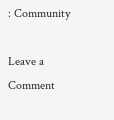: Community

Leave a Comment